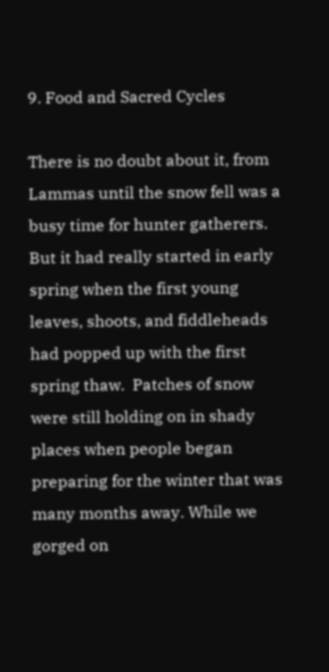9. Food and Sacred Cycles

There is no doubt about it, from Lammas until the snow fell was a busy time for hunter gatherers. But it had really started in early spring when the first young leaves, shoots, and fiddleheads had popped up with the first spring thaw.  Patches of snow were still holding on in shady places when people began preparing for the winter that was many months away. While we gorged on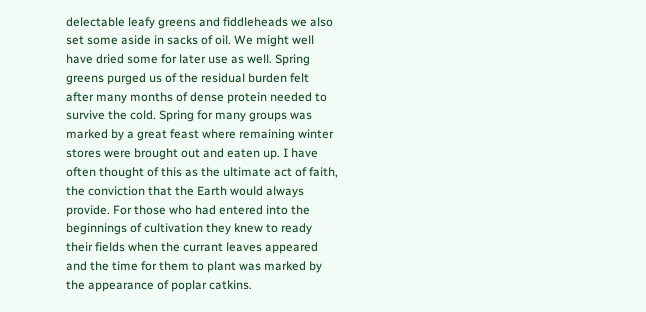delectable leafy greens and fiddleheads we also set some aside in sacks of oil. We might well have dried some for later use as well. Spring greens purged us of the residual burden felt after many months of dense protein needed to survive the cold. Spring for many groups was marked by a great feast where remaining winter stores were brought out and eaten up. I have often thought of this as the ultimate act of faith, the conviction that the Earth would always provide. For those who had entered into the beginnings of cultivation they knew to ready their fields when the currant leaves appeared and the time for them to plant was marked by the appearance of poplar catkins.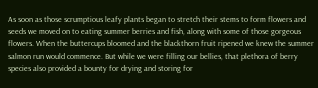As soon as those scrumptious leafy plants began to stretch their stems to form flowers and seeds we moved on to eating summer berries and fish, along with some of those gorgeous flowers. When the buttercups bloomed and the blackthorn fruit ripened we knew the summer salmon run would commence. But while we were filling our bellies, that plethora of berry species also provided a bounty for drying and storing for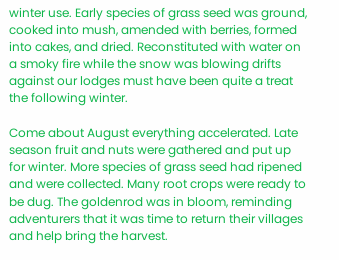winter use. Early species of grass seed was ground, cooked into mush, amended with berries, formed into cakes, and dried. Reconstituted with water on a smoky fire while the snow was blowing drifts against our lodges must have been quite a treat the following winter.

Come about August everything accelerated. Late season fruit and nuts were gathered and put up for winter. More species of grass seed had ripened and were collected. Many root crops were ready to be dug. The goldenrod was in bloom, reminding adventurers that it was time to return their villages and help bring the harvest.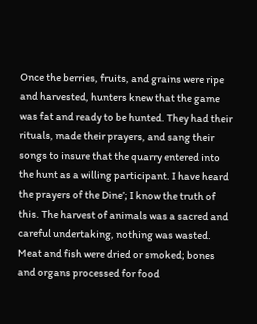Once the berries, fruits, and grains were ripe and harvested, hunters knew that the game was fat and ready to be hunted. They had their rituals, made their prayers, and sang their songs to insure that the quarry entered into the hunt as a willing participant. I have heard the prayers of the Dine’; I know the truth of this. The harvest of animals was a sacred and careful undertaking, nothing was wasted. Meat and fish were dried or smoked; bones and organs processed for food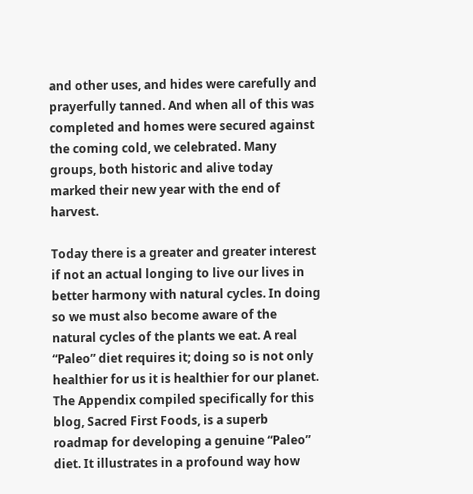and other uses, and hides were carefully and prayerfully tanned. And when all of this was completed and homes were secured against the coming cold, we celebrated. Many groups, both historic and alive today marked their new year with the end of harvest.

Today there is a greater and greater interest if not an actual longing to live our lives in better harmony with natural cycles. In doing so we must also become aware of the natural cycles of the plants we eat. A real “Paleo” diet requires it; doing so is not only healthier for us it is healthier for our planet. The Appendix compiled specifically for this blog, Sacred First Foods, is a superb roadmap for developing a genuine “Paleo” diet. It illustrates in a profound way how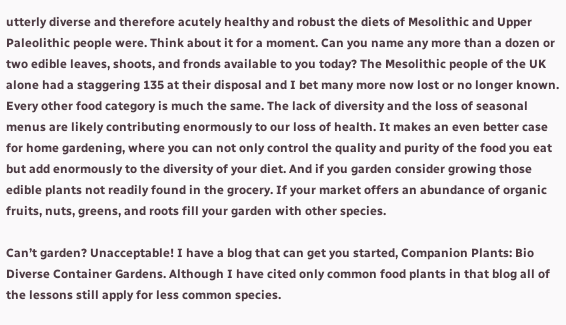utterly diverse and therefore acutely healthy and robust the diets of Mesolithic and Upper Paleolithic people were. Think about it for a moment. Can you name any more than a dozen or two edible leaves, shoots, and fronds available to you today? The Mesolithic people of the UK alone had a staggering 135 at their disposal and I bet many more now lost or no longer known. Every other food category is much the same. The lack of diversity and the loss of seasonal menus are likely contributing enormously to our loss of health. It makes an even better case for home gardening, where you can not only control the quality and purity of the food you eat but add enormously to the diversity of your diet. And if you garden consider growing those edible plants not readily found in the grocery. If your market offers an abundance of organic fruits, nuts, greens, and roots fill your garden with other species.

Can’t garden? Unacceptable! I have a blog that can get you started, Companion Plants: Bio Diverse Container Gardens. Although I have cited only common food plants in that blog all of the lessons still apply for less common species.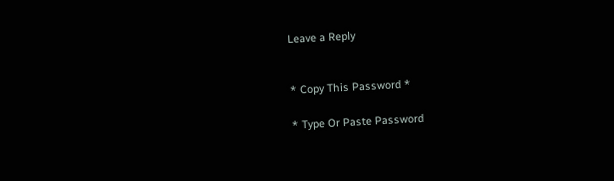Leave a Reply


* Copy This Password *

* Type Or Paste Password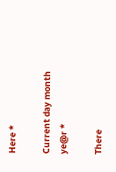Here *

Current day month ye@r *

There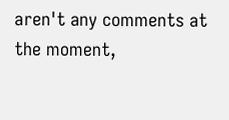aren't any comments at the moment,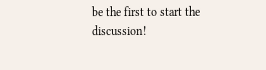be the first to start the discussion!